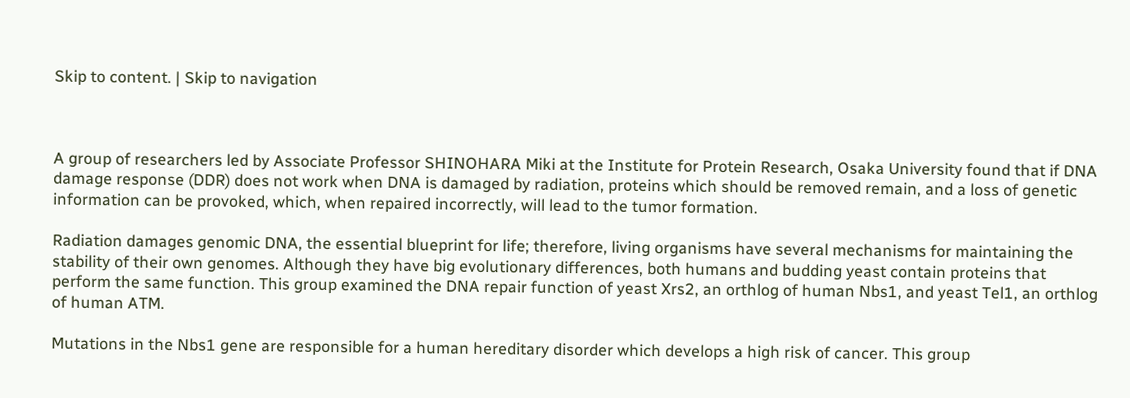Skip to content. | Skip to navigation



A group of researchers led by Associate Professor SHINOHARA Miki at the Institute for Protein Research, Osaka University found that if DNA damage response (DDR) does not work when DNA is damaged by radiation, proteins which should be removed remain, and a loss of genetic information can be provoked, which, when repaired incorrectly, will lead to the tumor formation.

Radiation damages genomic DNA, the essential blueprint for life; therefore, living organisms have several mechanisms for maintaining the stability of their own genomes. Although they have big evolutionary differences, both humans and budding yeast contain proteins that perform the same function. This group examined the DNA repair function of yeast Xrs2, an orthlog of human Nbs1, and yeast Tel1, an orthlog of human ATM.

Mutations in the Nbs1 gene are responsible for a human hereditary disorder which develops a high risk of cancer. This group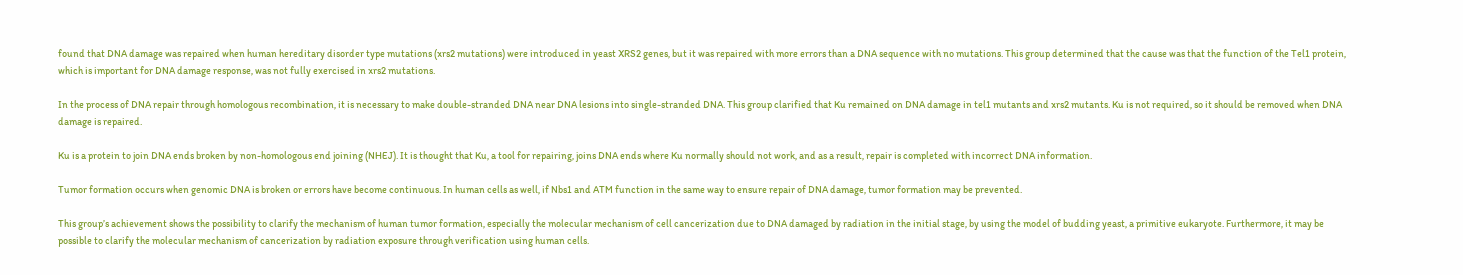found that DNA damage was repaired when human hereditary disorder type mutations (xrs2 mutations) were introduced in yeast XRS2 genes, but it was repaired with more errors than a DNA sequence with no mutations. This group determined that the cause was that the function of the Tel1 protein, which is important for DNA damage response, was not fully exercised in xrs2 mutations.

In the process of DNA repair through homologous recombination, it is necessary to make double-stranded DNA near DNA lesions into single-stranded DNA. This group clarified that Ku remained on DNA damage in tel1 mutants and xrs2 mutants. Ku is not required, so it should be removed when DNA damage is repaired.

Ku is a protein to join DNA ends broken by non-homologous end joining (NHEJ). It is thought that Ku, a tool for repairing, joins DNA ends where Ku normally should not work, and as a result, repair is completed with incorrect DNA information.

Tumor formation occurs when genomic DNA is broken or errors have become continuous. In human cells as well, if Nbs1 and ATM function in the same way to ensure repair of DNA damage, tumor formation may be prevented.

This group’s achievement shows the possibility to clarify the mechanism of human tumor formation, especially the molecular mechanism of cell cancerization due to DNA damaged by radiation in the initial stage, by using the model of budding yeast, a primitive eukaryote. Furthermore, it may be possible to clarify the molecular mechanism of cancerization by radiation exposure through verification using human cells.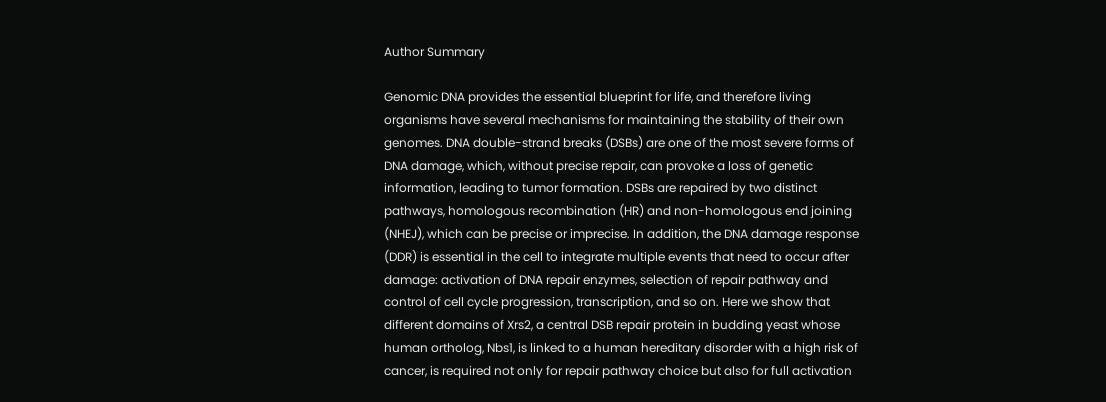Author Summary

Genomic DNA provides the essential blueprint for life, and therefore living organisms have several mechanisms for maintaining the stability of their own genomes. DNA double-strand breaks (DSBs) are one of the most severe forms of DNA damage, which, without precise repair, can provoke a loss of genetic information, leading to tumor formation. DSBs are repaired by two distinct pathways, homologous recombination (HR) and non-homologous end joining (NHEJ), which can be precise or imprecise. In addition, the DNA damage response (DDR) is essential in the cell to integrate multiple events that need to occur after damage: activation of DNA repair enzymes, selection of repair pathway and control of cell cycle progression, transcription, and so on. Here we show that different domains of Xrs2, a central DSB repair protein in budding yeast whose human ortholog, Nbs1, is linked to a human hereditary disorder with a high risk of cancer, is required not only for repair pathway choice but also for full activation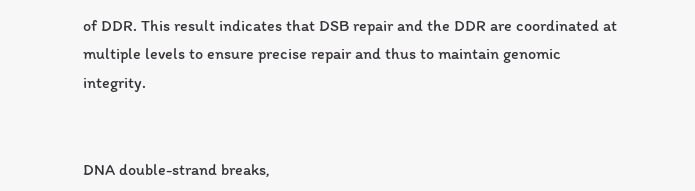of DDR. This result indicates that DSB repair and the DDR are coordinated at multiple levels to ensure precise repair and thus to maintain genomic integrity.


DNA double-strand breaks,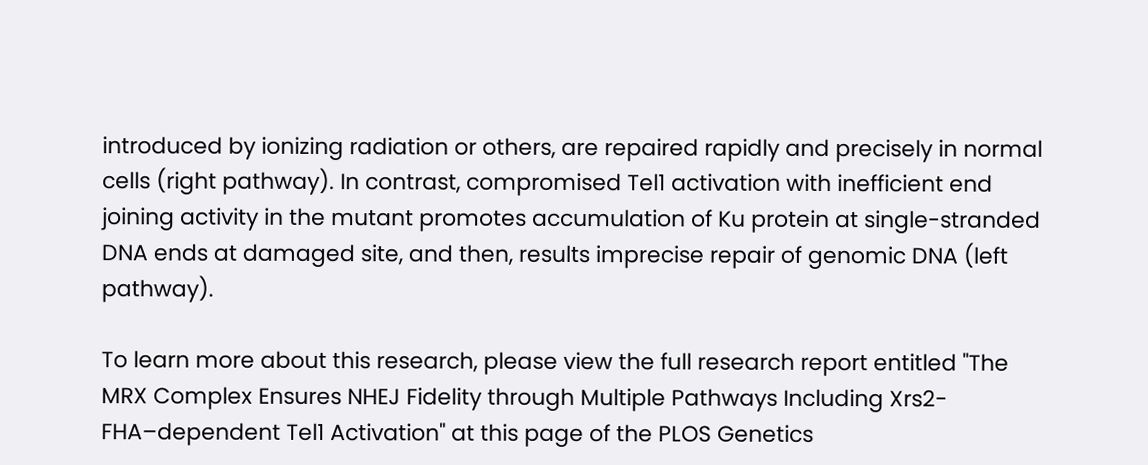introduced by ionizing radiation or others, are repaired rapidly and precisely in normal cells (right pathway). In contrast, compromised Tel1 activation with inefficient end joining activity in the mutant promotes accumulation of Ku protein at single-stranded DNA ends at damaged site, and then, results imprecise repair of genomic DNA (left pathway).

To learn more about this research, please view the full research report entitled "The MRX Complex Ensures NHEJ Fidelity through Multiple Pathways Including Xrs2-FHA–dependent Tel1 Activation" at this page of the PLOS Genetics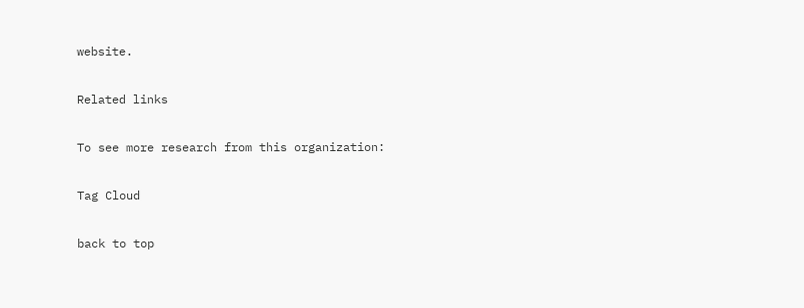website.

Related links

To see more research from this organization:

Tag Cloud

back to top